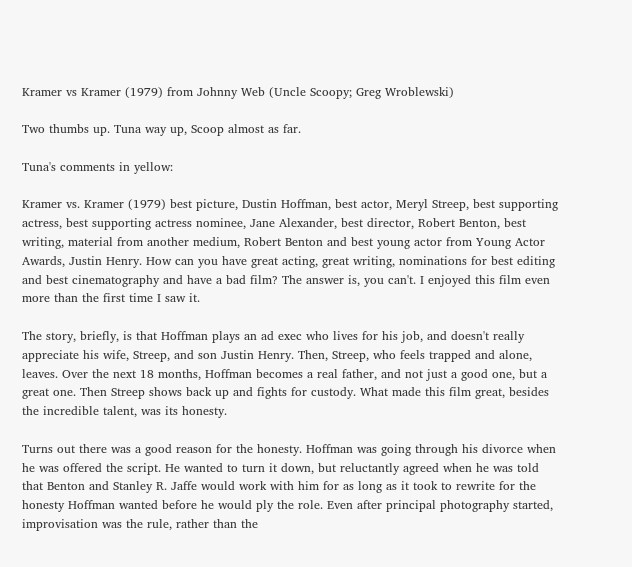Kramer vs Kramer (1979) from Johnny Web (Uncle Scoopy; Greg Wroblewski)

Two thumbs up. Tuna way up, Scoop almost as far.

Tuna's comments in yellow:

Kramer vs. Kramer (1979) best picture, Dustin Hoffman, best actor, Meryl Streep, best supporting actress, best supporting actress nominee, Jane Alexander, best director, Robert Benton, best writing, material from another medium, Robert Benton and best young actor from Young Actor Awards, Justin Henry. How can you have great acting, great writing, nominations for best editing and best cinematography and have a bad film? The answer is, you can't. I enjoyed this film even more than the first time I saw it.

The story, briefly, is that Hoffman plays an ad exec who lives for his job, and doesn't really appreciate his wife, Streep, and son Justin Henry. Then, Streep, who feels trapped and alone, leaves. Over the next 18 months, Hoffman becomes a real father, and not just a good one, but a great one. Then Streep shows back up and fights for custody. What made this film great, besides the incredible talent, was its honesty.

Turns out there was a good reason for the honesty. Hoffman was going through his divorce when he was offered the script. He wanted to turn it down, but reluctantly agreed when he was told that Benton and Stanley R. Jaffe would work with him for as long as it took to rewrite for the honesty Hoffman wanted before he would ply the role. Even after principal photography started, improvisation was the rule, rather than the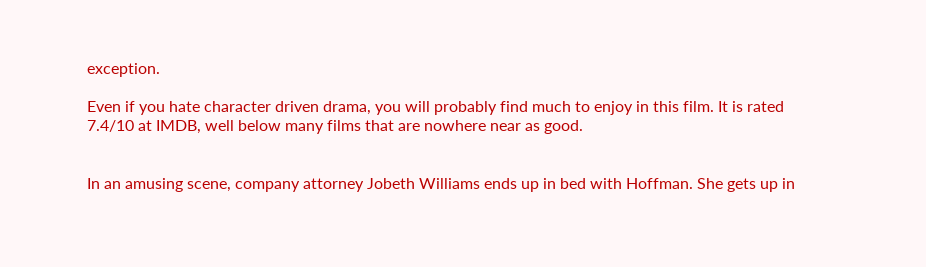exception.

Even if you hate character driven drama, you will probably find much to enjoy in this film. It is rated 7.4/10 at IMDB, well below many films that are nowhere near as good.


In an amusing scene, company attorney Jobeth Williams ends up in bed with Hoffman. She gets up in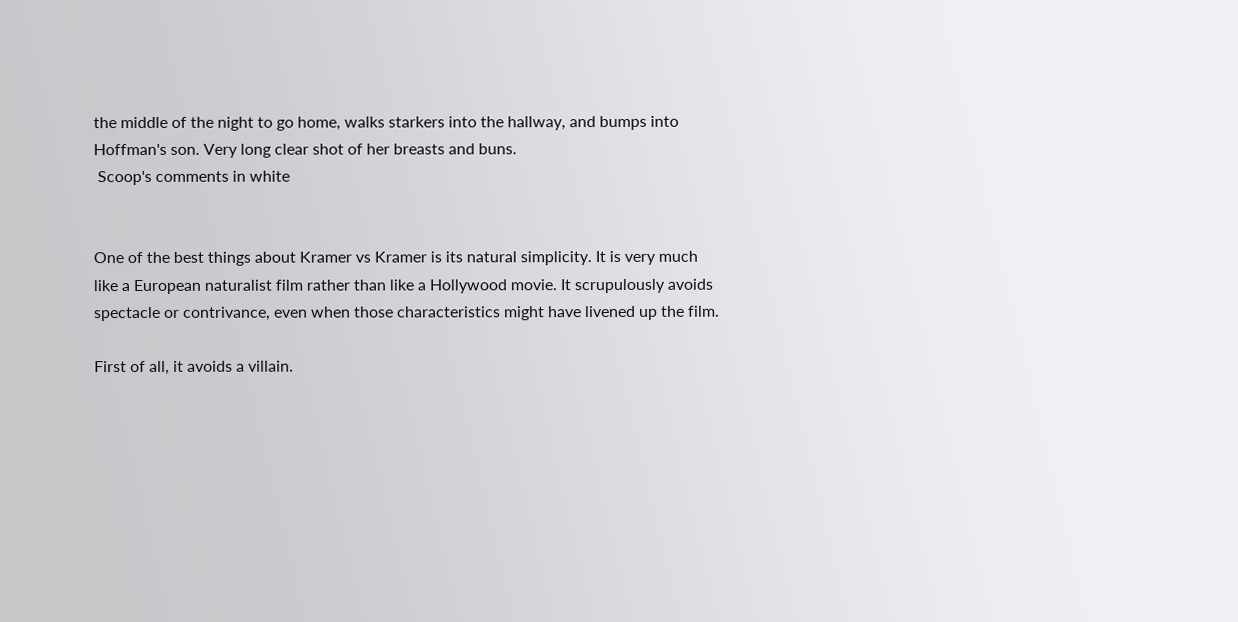the middle of the night to go home, walks starkers into the hallway, and bumps into Hoffman's son. Very long clear shot of her breasts and buns.
 Scoop's comments in white


One of the best things about Kramer vs Kramer is its natural simplicity. It is very much like a European naturalist film rather than like a Hollywood movie. It scrupulously avoids spectacle or contrivance, even when those characteristics might have livened up the film.

First of all, it avoids a villain.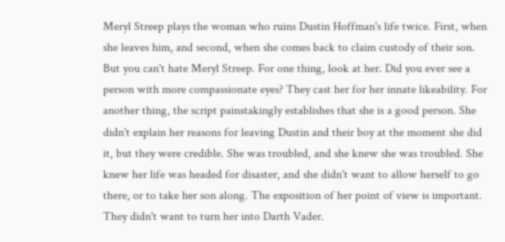Meryl Streep plays the woman who ruins Dustin Hoffman's life twice. First, when she leaves him, and second, when she comes back to claim custody of their son. But you can't hate Meryl Streep. For one thing, look at her. Did you ever see a person with more compassionate eyes? They cast her for her innate likeability. For another thing, the script painstakingly establishes that she is a good person. She didn't explain her reasons for leaving Dustin and their boy at the moment she did it, but they were credible. She was troubled, and she knew she was troubled. She knew her life was headed for disaster, and she didn't want to allow herself to go there, or to take her son along. The exposition of her point of view is important. They didn't want to turn her into Darth Vader.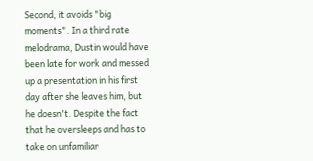Second, it avoids "big moments". In a third rate melodrama, Dustin would have been late for work and messed up a presentation in his first day after she leaves him, but he doesn't. Despite the fact that he oversleeps and has to take on unfamiliar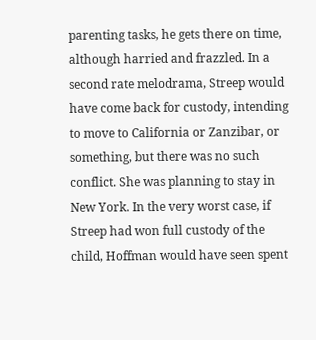parenting tasks, he gets there on time, although harried and frazzled. In a second rate melodrama, Streep would have come back for custody, intending to move to California or Zanzibar, or something, but there was no such conflict. She was planning to stay in New York. In the very worst case, if Streep had won full custody of the child, Hoffman would have seen spent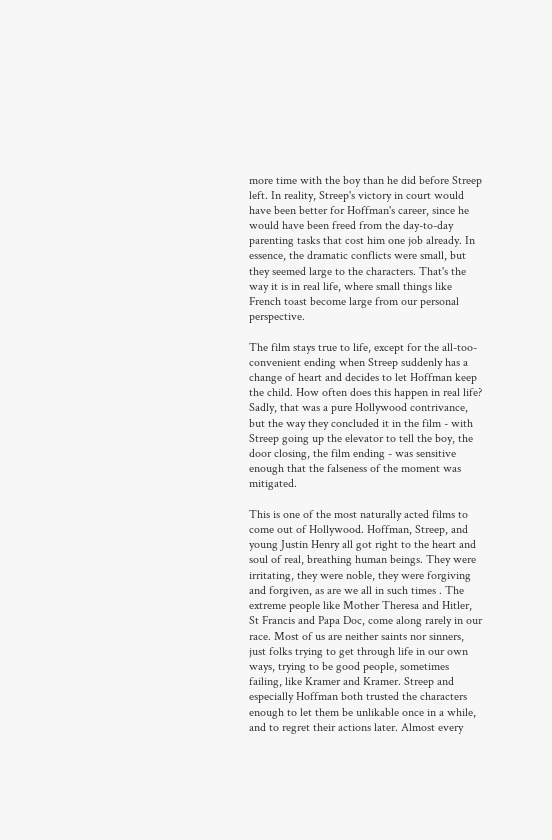more time with the boy than he did before Streep left. In reality, Streep's victory in court would have been better for Hoffman's career, since he would have been freed from the day-to-day parenting tasks that cost him one job already. In essence, the dramatic conflicts were small, but they seemed large to the characters. That's the way it is in real life, where small things like French toast become large from our personal perspective.

The film stays true to life, except for the all-too-convenient ending when Streep suddenly has a change of heart and decides to let Hoffman keep the child. How often does this happen in real life? Sadly, that was a pure Hollywood contrivance, but the way they concluded it in the film - with Streep going up the elevator to tell the boy, the door closing, the film ending - was sensitive enough that the falseness of the moment was mitigated.

This is one of the most naturally acted films to come out of Hollywood. Hoffman, Streep, and young Justin Henry all got right to the heart and soul of real, breathing human beings. They were irritating, they were noble, they were forgiving and forgiven, as are we all in such times . The extreme people like Mother Theresa and Hitler, St Francis and Papa Doc, come along rarely in our race. Most of us are neither saints nor sinners, just folks trying to get through life in our own ways, trying to be good people, sometimes failing, like Kramer and Kramer. Streep and especially Hoffman both trusted the characters enough to let them be unlikable once in a while, and to regret their actions later. Almost every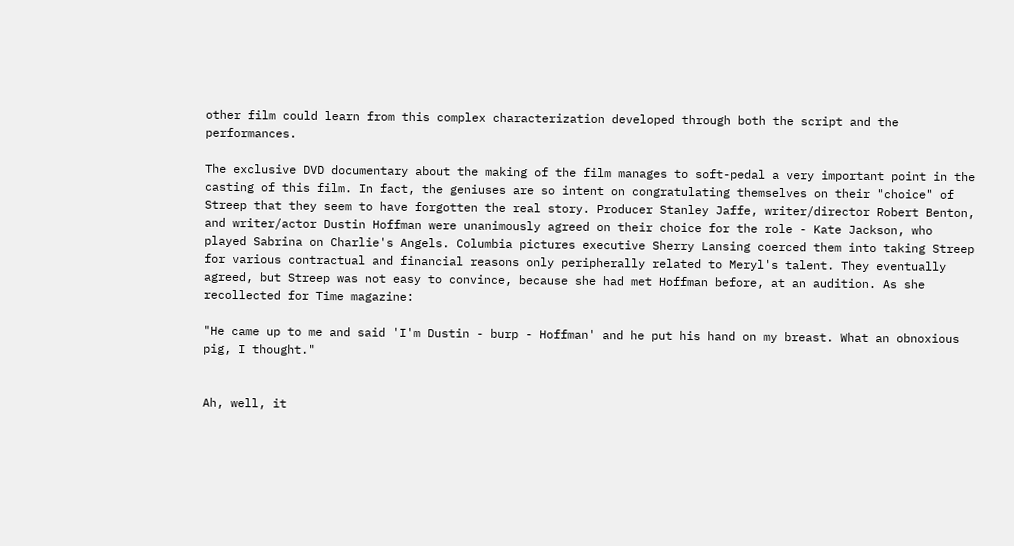other film could learn from this complex characterization developed through both the script and the performances.

The exclusive DVD documentary about the making of the film manages to soft-pedal a very important point in the casting of this film. In fact, the geniuses are so intent on congratulating themselves on their "choice" of Streep that they seem to have forgotten the real story. Producer Stanley Jaffe, writer/director Robert Benton, and writer/actor Dustin Hoffman were unanimously agreed on their choice for the role - Kate Jackson, who played Sabrina on Charlie's Angels. Columbia pictures executive Sherry Lansing coerced them into taking Streep for various contractual and financial reasons only peripherally related to Meryl's talent. They eventually agreed, but Streep was not easy to convince, because she had met Hoffman before, at an audition. As she recollected for Time magazine:

"He came up to me and said 'I'm Dustin - burp - Hoffman' and he put his hand on my breast. What an obnoxious pig, I thought."


Ah, well, it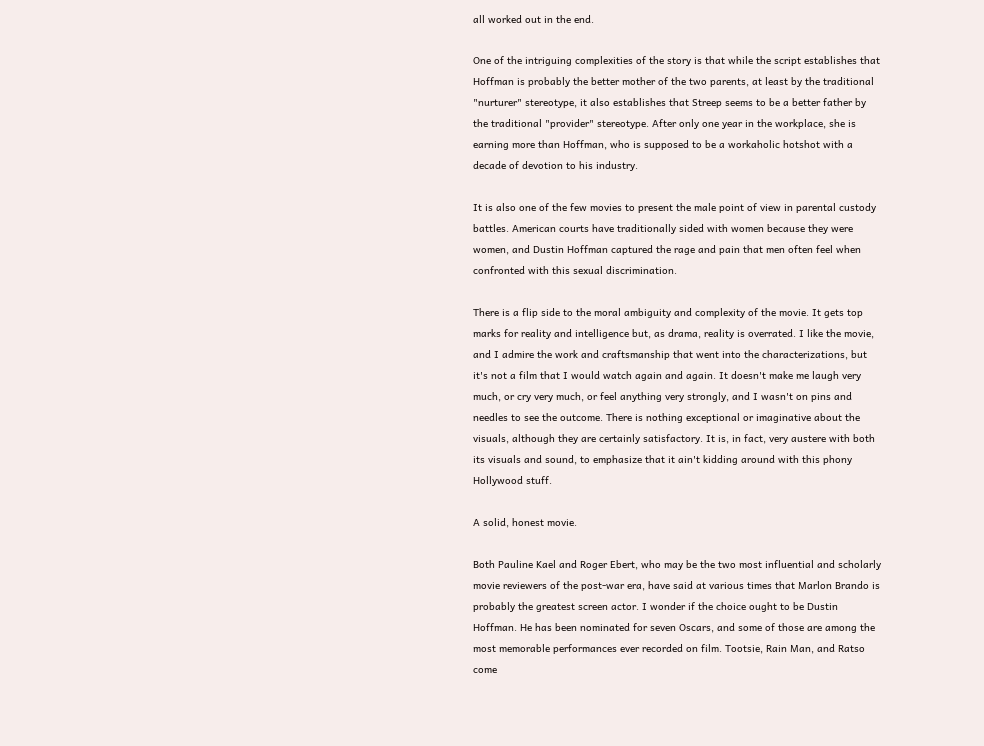all worked out in the end.

One of the intriguing complexities of the story is that while the script establishes that Hoffman is probably the better mother of the two parents, at least by the traditional "nurturer" stereotype, it also establishes that Streep seems to be a better father by the traditional "provider" stereotype. After only one year in the workplace, she is earning more than Hoffman, who is supposed to be a workaholic hotshot with a decade of devotion to his industry.

It is also one of the few movies to present the male point of view in parental custody battles. American courts have traditionally sided with women because they were women, and Dustin Hoffman captured the rage and pain that men often feel when confronted with this sexual discrimination.

There is a flip side to the moral ambiguity and complexity of the movie. It gets top marks for reality and intelligence but, as drama, reality is overrated. I like the movie, and I admire the work and craftsmanship that went into the characterizations, but it's not a film that I would watch again and again. It doesn't make me laugh very much, or cry very much, or feel anything very strongly, and I wasn't on pins and needles to see the outcome. There is nothing exceptional or imaginative about the visuals, although they are certainly satisfactory. It is, in fact, very austere with both its visuals and sound, to emphasize that it ain't kidding around with this phony Hollywood stuff.

A solid, honest movie.

Both Pauline Kael and Roger Ebert, who may be the two most influential and scholarly movie reviewers of the post-war era, have said at various times that Marlon Brando is probably the greatest screen actor. I wonder if the choice ought to be Dustin Hoffman. He has been nominated for seven Oscars, and some of those are among the most memorable performances ever recorded on film. Tootsie, Rain Man, and Ratso come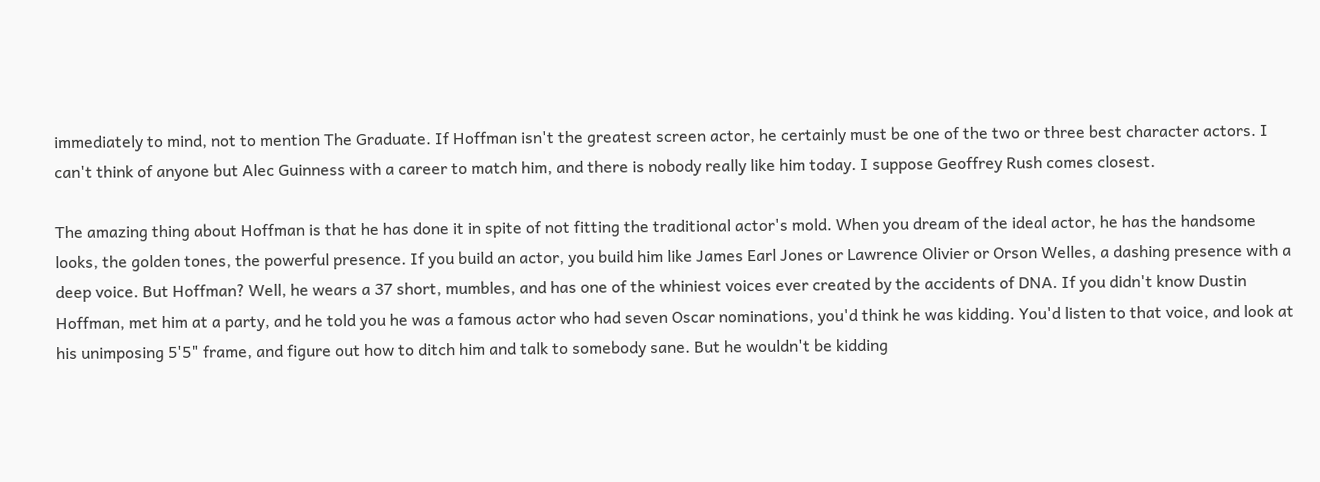immediately to mind, not to mention The Graduate. If Hoffman isn't the greatest screen actor, he certainly must be one of the two or three best character actors. I can't think of anyone but Alec Guinness with a career to match him, and there is nobody really like him today. I suppose Geoffrey Rush comes closest.

The amazing thing about Hoffman is that he has done it in spite of not fitting the traditional actor's mold. When you dream of the ideal actor, he has the handsome looks, the golden tones, the powerful presence. If you build an actor, you build him like James Earl Jones or Lawrence Olivier or Orson Welles, a dashing presence with a deep voice. But Hoffman? Well, he wears a 37 short, mumbles, and has one of the whiniest voices ever created by the accidents of DNA. If you didn't know Dustin Hoffman, met him at a party, and he told you he was a famous actor who had seven Oscar nominations, you'd think he was kidding. You'd listen to that voice, and look at his unimposing 5'5" frame, and figure out how to ditch him and talk to somebody sane. But he wouldn't be kidding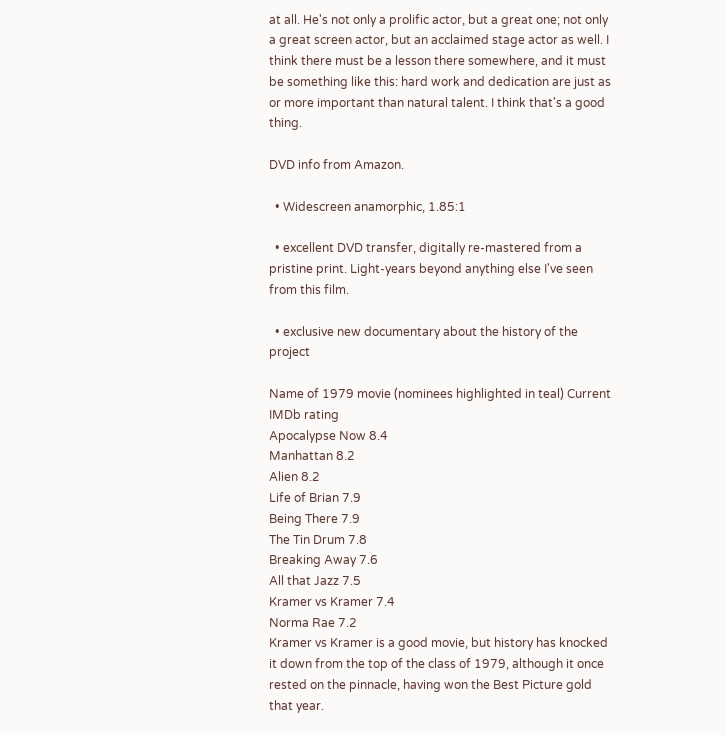at all. He's not only a prolific actor, but a great one; not only a great screen actor, but an acclaimed stage actor as well. I think there must be a lesson there somewhere, and it must be something like this: hard work and dedication are just as or more important than natural talent. I think that's a good thing.

DVD info from Amazon.

  • Widescreen anamorphic, 1.85:1

  • excellent DVD transfer, digitally re-mastered from a pristine print. Light-years beyond anything else I've seen from this film.

  • exclusive new documentary about the history of the project

Name of 1979 movie (nominees highlighted in teal) Current IMDb rating
Apocalypse Now 8.4
Manhattan 8.2
Alien 8.2
Life of Brian 7.9
Being There 7.9
The Tin Drum 7.8
Breaking Away 7.6
All that Jazz 7.5
Kramer vs Kramer 7.4
Norma Rae 7.2
Kramer vs Kramer is a good movie, but history has knocked it down from the top of the class of 1979, although it once rested on the pinnacle, having won the Best Picture gold that year.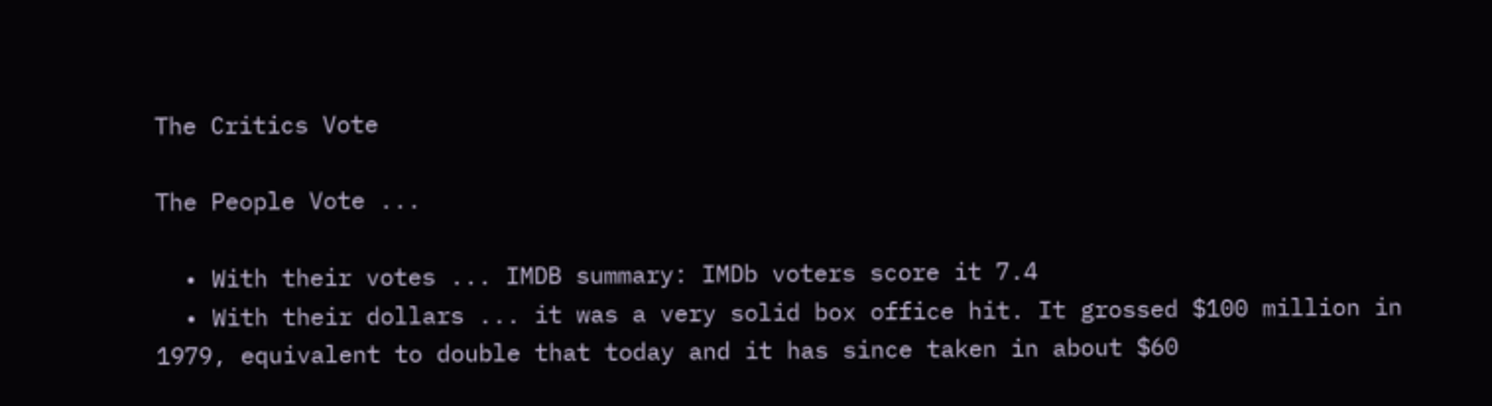The Critics Vote

The People Vote ...

  • With their votes ... IMDB summary: IMDb voters score it 7.4
  • With their dollars ... it was a very solid box office hit. It grossed $100 million in 1979, equivalent to double that today and it has since taken in about $60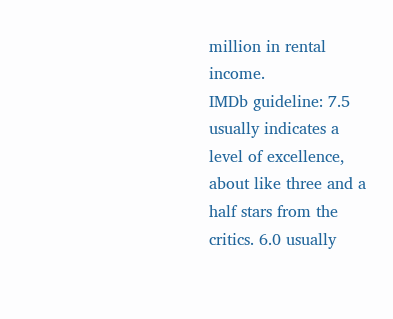million in rental income.
IMDb guideline: 7.5 usually indicates a level of excellence, about like three and a half stars from the critics. 6.0 usually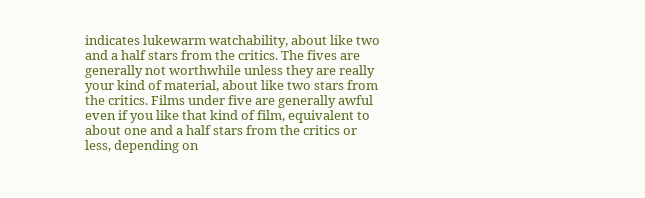indicates lukewarm watchability, about like two and a half stars from the critics. The fives are generally not worthwhile unless they are really your kind of material, about like two stars from the critics. Films under five are generally awful even if you like that kind of film, equivalent to about one and a half stars from the critics or less, depending on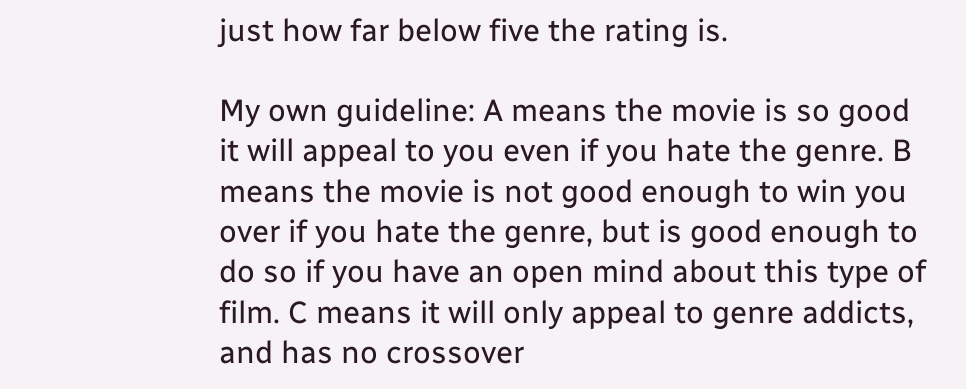just how far below five the rating is.

My own guideline: A means the movie is so good it will appeal to you even if you hate the genre. B means the movie is not good enough to win you over if you hate the genre, but is good enough to do so if you have an open mind about this type of film. C means it will only appeal to genre addicts, and has no crossover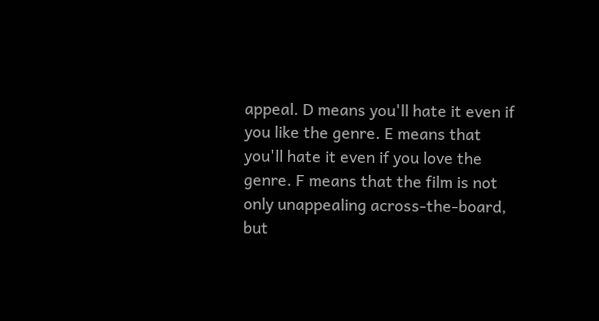appeal. D means you'll hate it even if you like the genre. E means that you'll hate it even if you love the genre. F means that the film is not only unappealing across-the-board, but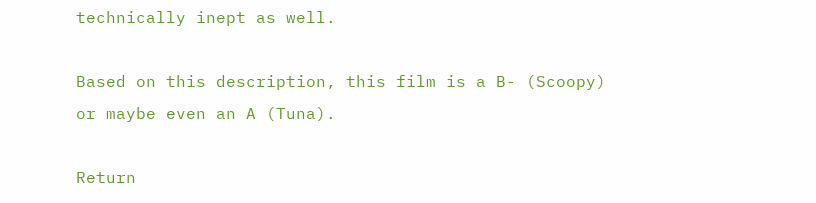technically inept as well.

Based on this description, this film is a B- (Scoopy) or maybe even an A (Tuna).

Return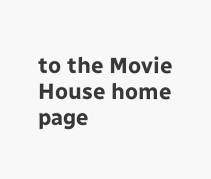to the Movie House home page